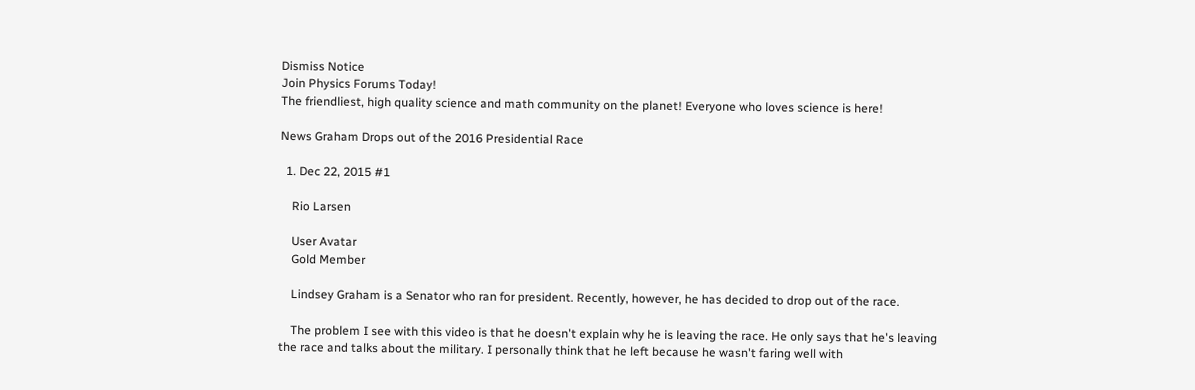Dismiss Notice
Join Physics Forums Today!
The friendliest, high quality science and math community on the planet! Everyone who loves science is here!

News Graham Drops out of the 2016 Presidential Race

  1. Dec 22, 2015 #1

    Rio Larsen

    User Avatar
    Gold Member

    Lindsey Graham is a Senator who ran for president. Recently, however, he has decided to drop out of the race.

    The problem I see with this video is that he doesn't explain why he is leaving the race. He only says that he's leaving the race and talks about the military. I personally think that he left because he wasn't faring well with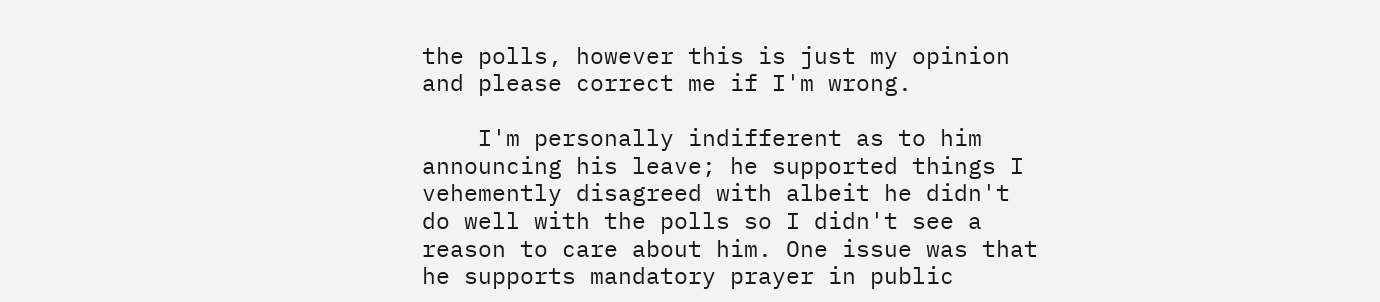the polls, however this is just my opinion and please correct me if I'm wrong.

    I'm personally indifferent as to him announcing his leave; he supported things I vehemently disagreed with albeit he didn't do well with the polls so I didn't see a reason to care about him. One issue was that he supports mandatory prayer in public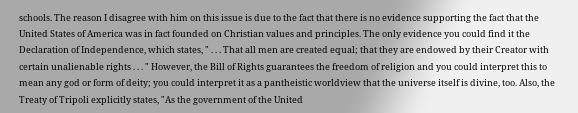schools. The reason I disagree with him on this issue is due to the fact that there is no evidence supporting the fact that the United States of America was in fact founded on Christian values and principles. The only evidence you could find it the Declaration of Independence, which states, " . . . That all men are created equal; that they are endowed by their Creator with certain unalienable rights . . . " However, the Bill of Rights guarantees the freedom of religion and you could interpret this to mean any god or form of deity; you could interpret it as a pantheistic worldview that the universe itself is divine, too. Also, the Treaty of Tripoli explicitly states, "As the government of the United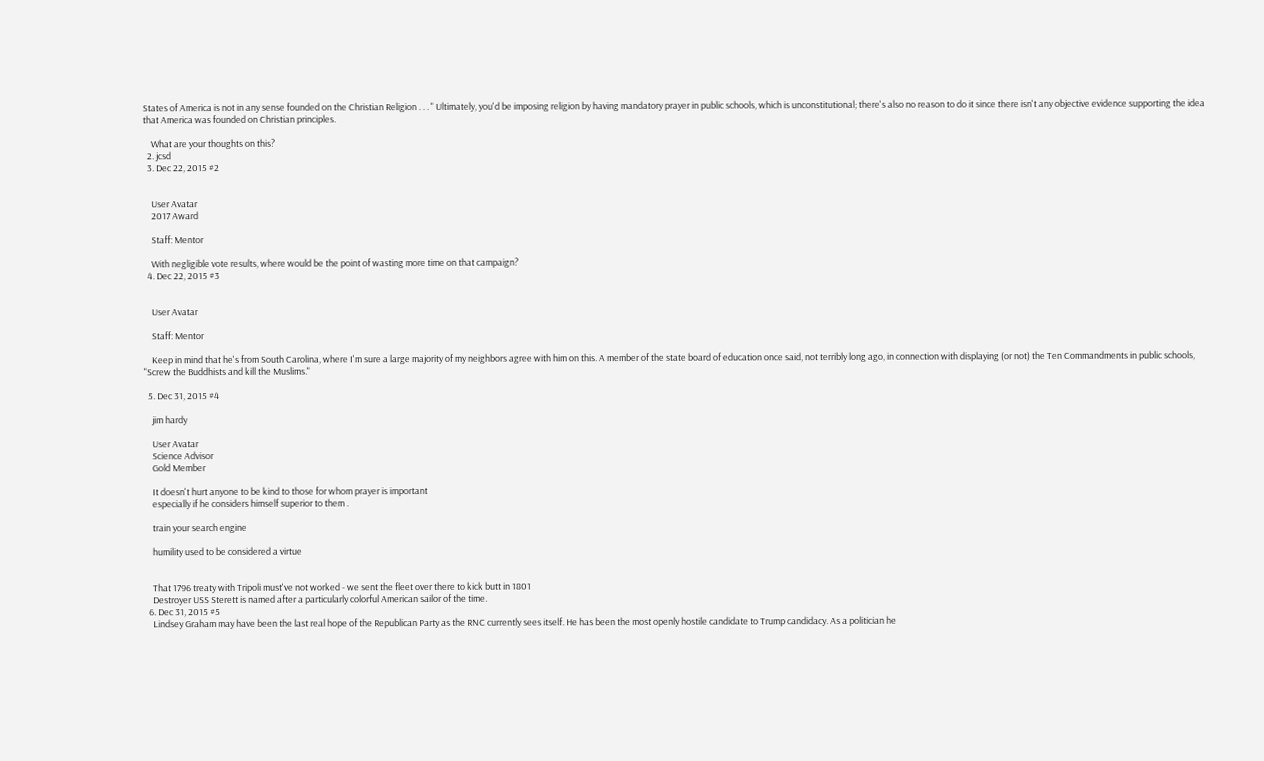States of America is not in any sense founded on the Christian Religion . . . " Ultimately, you'd be imposing religion by having mandatory prayer in public schools, which is unconstitutional; there's also no reason to do it since there isn't any objective evidence supporting the idea that America was founded on Christian principles.

    What are your thoughts on this?
  2. jcsd
  3. Dec 22, 2015 #2


    User Avatar
    2017 Award

    Staff: Mentor

    With negligible vote results, where would be the point of wasting more time on that campaign?
  4. Dec 22, 2015 #3


    User Avatar

    Staff: Mentor

    Keep in mind that he's from South Carolina, where I'm sure a large majority of my neighbors agree with him on this. A member of the state board of education once said, not terribly long ago, in connection with displaying (or not) the Ten Commandments in public schools, "Screw the Buddhists and kill the Muslims."

  5. Dec 31, 2015 #4

    jim hardy

    User Avatar
    Science Advisor
    Gold Member

    It doesn't hurt anyone to be kind to those for whom prayer is important
    especially if he considers himself superior to them .

    train your search engine

    humility used to be considered a virtue


    That 1796 treaty with Tripoli must've not worked - we sent the fleet over there to kick butt in 1801
    Destroyer USS Sterett is named after a particularly colorful American sailor of the time.
  6. Dec 31, 2015 #5
    Lindsey Graham may have been the last real hope of the Republican Party as the RNC currently sees itself. He has been the most openly hostile candidate to Trump candidacy. As a politician he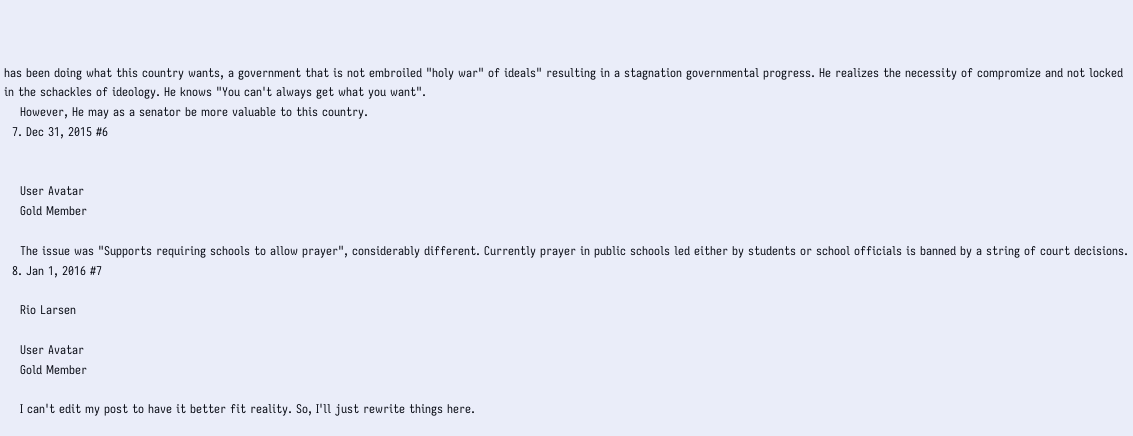has been doing what this country wants, a government that is not embroiled "holy war" of ideals" resulting in a stagnation governmental progress. He realizes the necessity of compromize and not locked in the schackles of ideology. He knows "You can't always get what you want".
    However, He may as a senator be more valuable to this country.
  7. Dec 31, 2015 #6


    User Avatar
    Gold Member

    The issue was "Supports requiring schools to allow prayer", considerably different. Currently prayer in public schools led either by students or school officials is banned by a string of court decisions.
  8. Jan 1, 2016 #7

    Rio Larsen

    User Avatar
    Gold Member

    I can't edit my post to have it better fit reality. So, I'll just rewrite things here.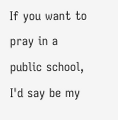If you want to pray in a public school, I'd say be my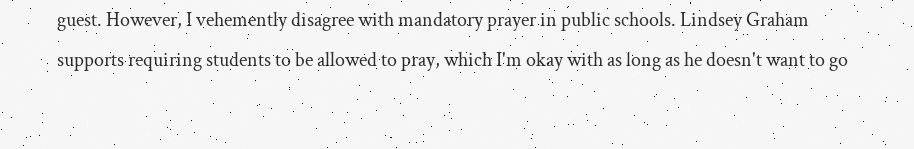guest. However, I vehemently disagree with mandatory prayer in public schools. Lindsey Graham supports requiring students to be allowed to pray, which I'm okay with as long as he doesn't want to go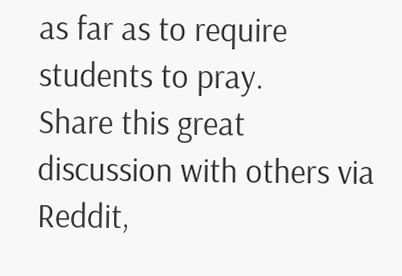as far as to require students to pray.
Share this great discussion with others via Reddit,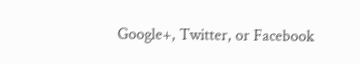Google+, Twitter, or Facebook